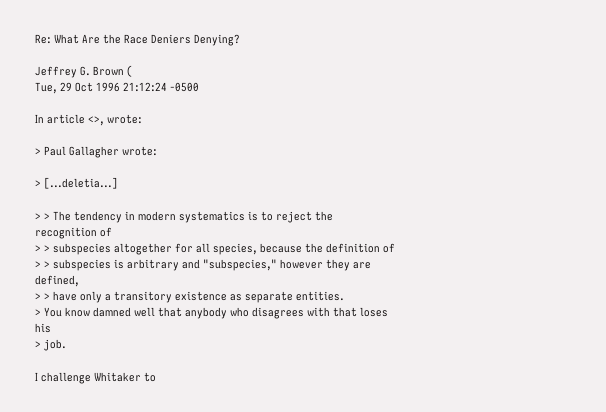Re: What Are the Race Deniers Denying?

Jeffrey G. Brown (
Tue, 29 Oct 1996 21:12:24 -0500

In article <>, wrote:

> Paul Gallagher wrote:

> [...deletia...]

> > The tendency in modern systematics is to reject the recognition of
> > subspecies altogether for all species, because the definition of
> > subspecies is arbitrary and "subspecies," however they are defined,
> > have only a transitory existence as separate entities.
> You know damned well that anybody who disagrees with that loses his
> job.

I challenge Whitaker to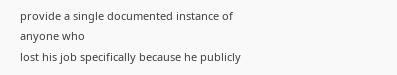provide a single documented instance of anyone who
lost his job specifically because he publicly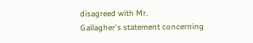disagreed with Mr.
Gallagher's statement concerning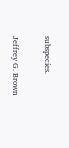subspecies.


Jeffrey G. Brown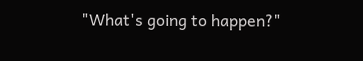"What's going to happen?"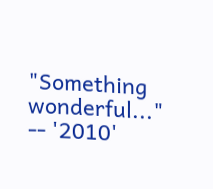"Something wonderful..." -- '2010'